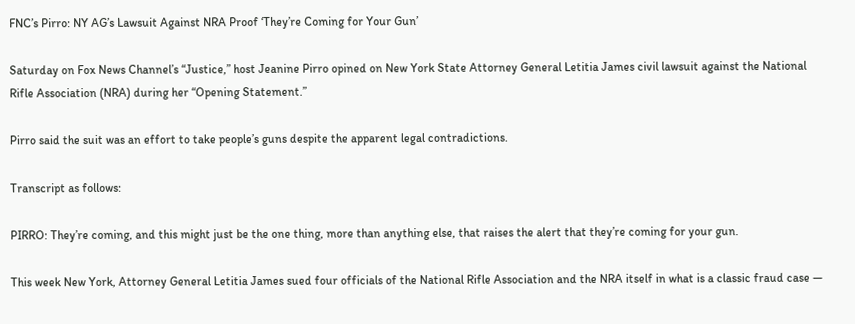FNC’s Pirro: NY AG’s Lawsuit Against NRA Proof ‘They’re Coming for Your Gun’

Saturday on Fox News Channel’s “Justice,” host Jeanine Pirro opined on New York State Attorney General Letitia James civil lawsuit against the National Rifle Association (NRA) during her “Opening Statement.”

Pirro said the suit was an effort to take people’s guns despite the apparent legal contradictions.

Transcript as follows:

PIRRO: They’re coming, and this might just be the one thing, more than anything else, that raises the alert that they’re coming for your gun.

This week New York, Attorney General Letitia James sued four officials of the National Rifle Association and the NRA itself in what is a classic fraud case —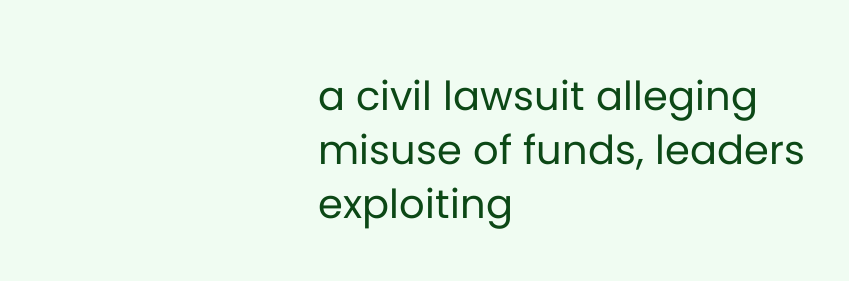a civil lawsuit alleging misuse of funds, leaders exploiting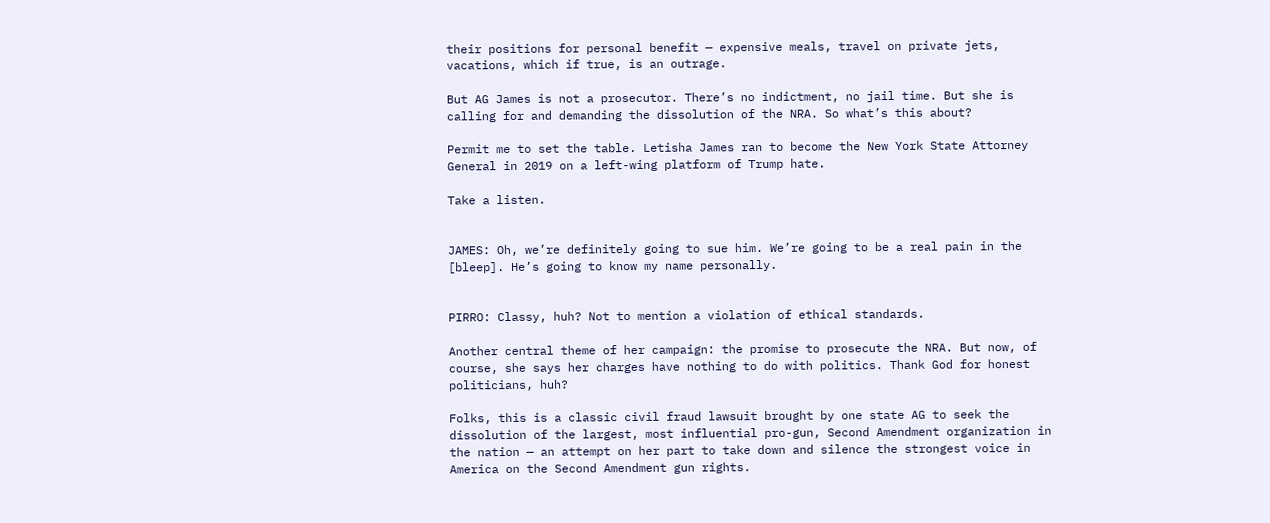their positions for personal benefit — expensive meals, travel on private jets, vacations, which if true, is an outrage.

But AG James is not a prosecutor. There’s no indictment, no jail time. But she is calling for and demanding the dissolution of the NRA. So what’s this about?

Permit me to set the table. Letisha James ran to become the New York State Attorney General in 2019 on a left-wing platform of Trump hate.

Take a listen.


JAMES: Oh, we’re definitely going to sue him. We’re going to be a real pain in the [bleep]. He’s going to know my name personally.


PIRRO: Classy, huh? Not to mention a violation of ethical standards.

Another central theme of her campaign: the promise to prosecute the NRA. But now, of course, she says her charges have nothing to do with politics. Thank God for honest politicians, huh?

Folks, this is a classic civil fraud lawsuit brought by one state AG to seek the dissolution of the largest, most influential pro-gun, Second Amendment organization in the nation — an attempt on her part to take down and silence the strongest voice in America on the Second Amendment gun rights.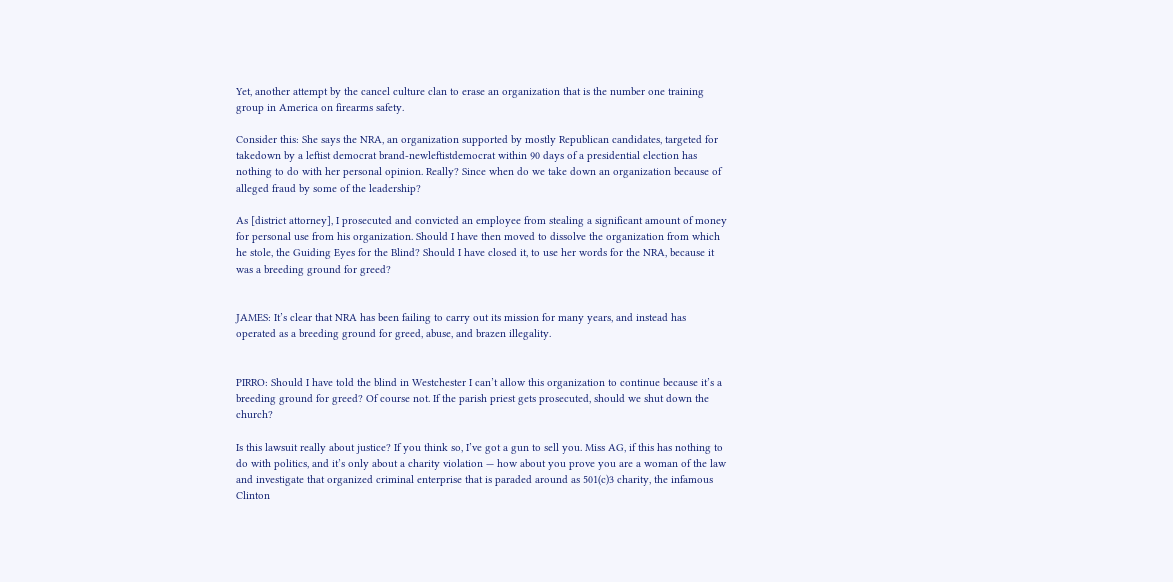Yet, another attempt by the cancel culture clan to erase an organization that is the number one training group in America on firearms safety.

Consider this: She says the NRA, an organization supported by mostly Republican candidates, targeted for takedown by a leftist democrat brand-newleftistdemocrat within 90 days of a presidential election has nothing to do with her personal opinion. Really? Since when do we take down an organization because of alleged fraud by some of the leadership?

As [district attorney], I prosecuted and convicted an employee from stealing a significant amount of money for personal use from his organization. Should I have then moved to dissolve the organization from which he stole, the Guiding Eyes for the Blind? Should I have closed it, to use her words for the NRA, because it was a breeding ground for greed?


JAMES: It’s clear that NRA has been failing to carry out its mission for many years, and instead has operated as a breeding ground for greed, abuse, and brazen illegality.


PIRRO: Should I have told the blind in Westchester I can’t allow this organization to continue because it’s a breeding ground for greed? Of course not. If the parish priest gets prosecuted, should we shut down the church?

Is this lawsuit really about justice? If you think so, I’ve got a gun to sell you. Miss AG, if this has nothing to do with politics, and it’s only about a charity violation — how about you prove you are a woman of the law and investigate that organized criminal enterprise that is paraded around as 501(c)3 charity, the infamous Clinton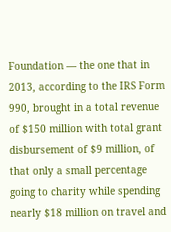Foundation — the one that in 2013, according to the IRS Form 990, brought in a total revenue of $150 million with total grant disbursement of $9 million, of that only a small percentage going to charity while spending nearly $18 million on travel and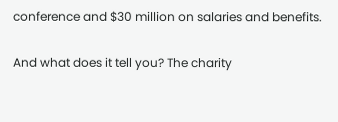conference and $30 million on salaries and benefits.

And what does it tell you? The charity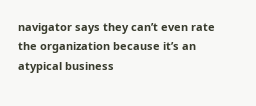navigator says they can’t even rate the organization because it’s an atypical business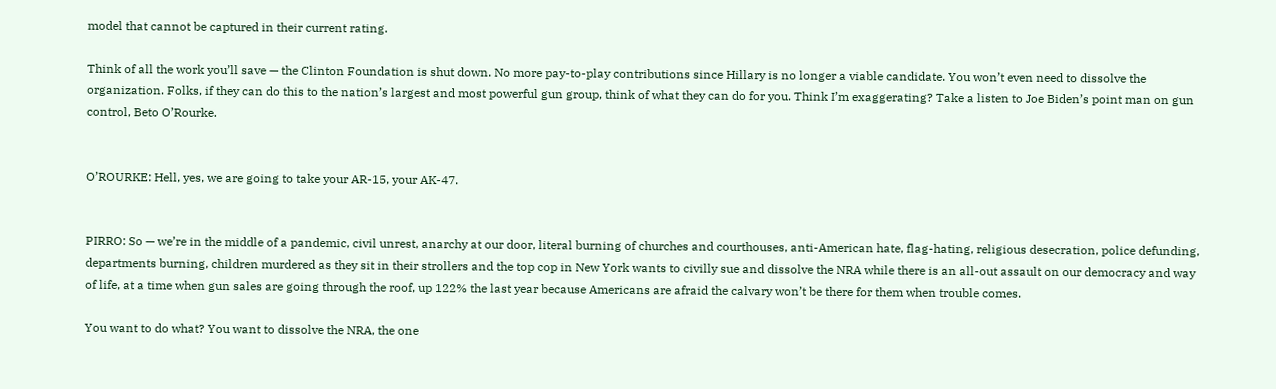model that cannot be captured in their current rating.

Think of all the work you’ll save — the Clinton Foundation is shut down. No more pay-to-play contributions since Hillary is no longer a viable candidate. You won’t even need to dissolve the organization. Folks, if they can do this to the nation’s largest and most powerful gun group, think of what they can do for you. Think I’m exaggerating? Take a listen to Joe Biden’s point man on gun control, Beto O’Rourke.


O’ROURKE: Hell, yes, we are going to take your AR-15, your AK-47.


PIRRO: So — we’re in the middle of a pandemic, civil unrest, anarchy at our door, literal burning of churches and courthouses, anti-American hate, flag-hating, religious desecration, police defunding, departments burning, children murdered as they sit in their strollers and the top cop in New York wants to civilly sue and dissolve the NRA while there is an all-out assault on our democracy and way of life, at a time when gun sales are going through the roof, up 122% the last year because Americans are afraid the calvary won’t be there for them when trouble comes.

You want to do what? You want to dissolve the NRA, the one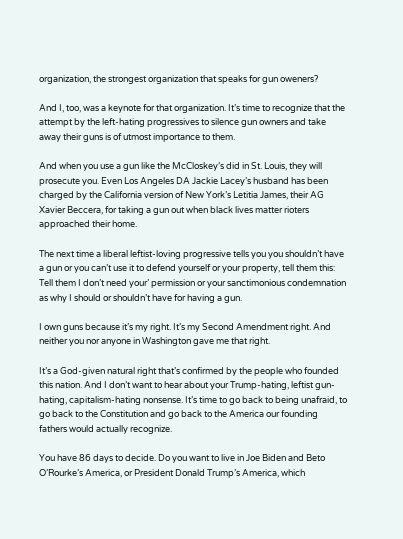organization, the strongest organization that speaks for gun oweners?

And I, too, was a keynote for that organization. It’s time to recognize that the attempt by the left-hating progressives to silence gun owners and take away their guns is of utmost importance to them.

And when you use a gun like the McCloskey’s did in St. Louis, they will prosecute you. Even Los Angeles DA Jackie Lacey’s husband has been charged by the California version of New York’s Letitia James, their AG Xavier Beccera, for taking a gun out when black lives matter rioters approached their home.

The next time a liberal leftist-loving progressive tells you you shouldn’t have a gun or you can’t use it to defend yourself or your property, tell them this: Tell them I don’t need your’ permission or your sanctimonious condemnation as why I should or shouldn’t have for having a gun.

I own guns because it’s my right. It’s my Second Amendment right. And neither you nor anyone in Washington gave me that right.

It’s a God-given natural right that’s confirmed by the people who founded this nation. And I don’t want to hear about your Trump-hating, leftist gun-hating, capitalism-hating nonsense. It’s time to go back to being unafraid, to go back to the Constitution and go back to the America our founding fathers would actually recognize.

You have 86 days to decide. Do you want to live in Joe Biden and Beto O’Rourke’s America, or President Donald Trump’s America, which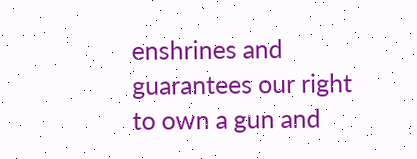enshrines and guarantees our right to own a gun and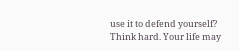use it to defend yourself? Think hard. Your life may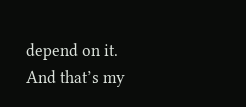depend on it. And that’s my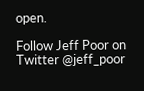open.

Follow Jeff Poor on Twitter @jeff_poor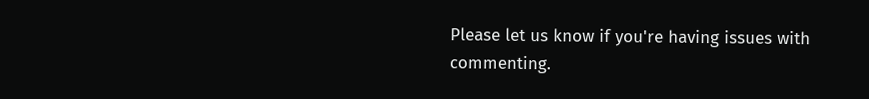Please let us know if you're having issues with commenting.